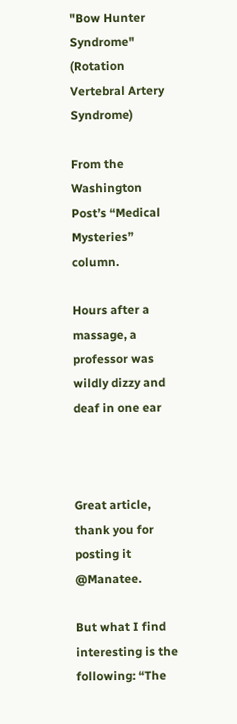"Bow Hunter Syndrome" (Rotation Vertebral Artery Syndrome)

From the Washington Post’s “Medical Mysteries” column.

Hours after a massage, a professor was wildly dizzy and deaf in one ear



Great article, thank you for posting it @Manatee.

But what I find interesting is the following: “The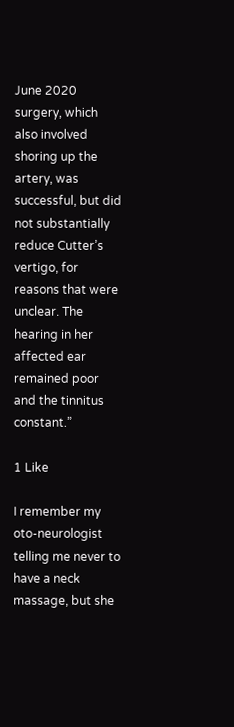June 2020 surgery, which also involved shoring up the artery, was successful, but did not substantially reduce Cutter’s vertigo, for reasons that were unclear. The hearing in her affected ear remained poor and the tinnitus constant.”

1 Like

I remember my oto-neurologist telling me never to have a neck massage, but she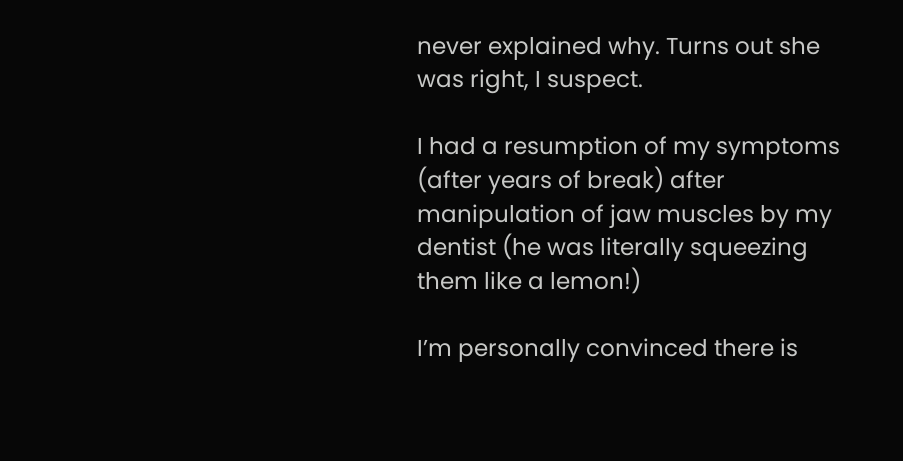never explained why. Turns out she was right, I suspect.

I had a resumption of my symptoms (after years of break) after manipulation of jaw muscles by my dentist (he was literally squeezing them like a lemon!)

I’m personally convinced there is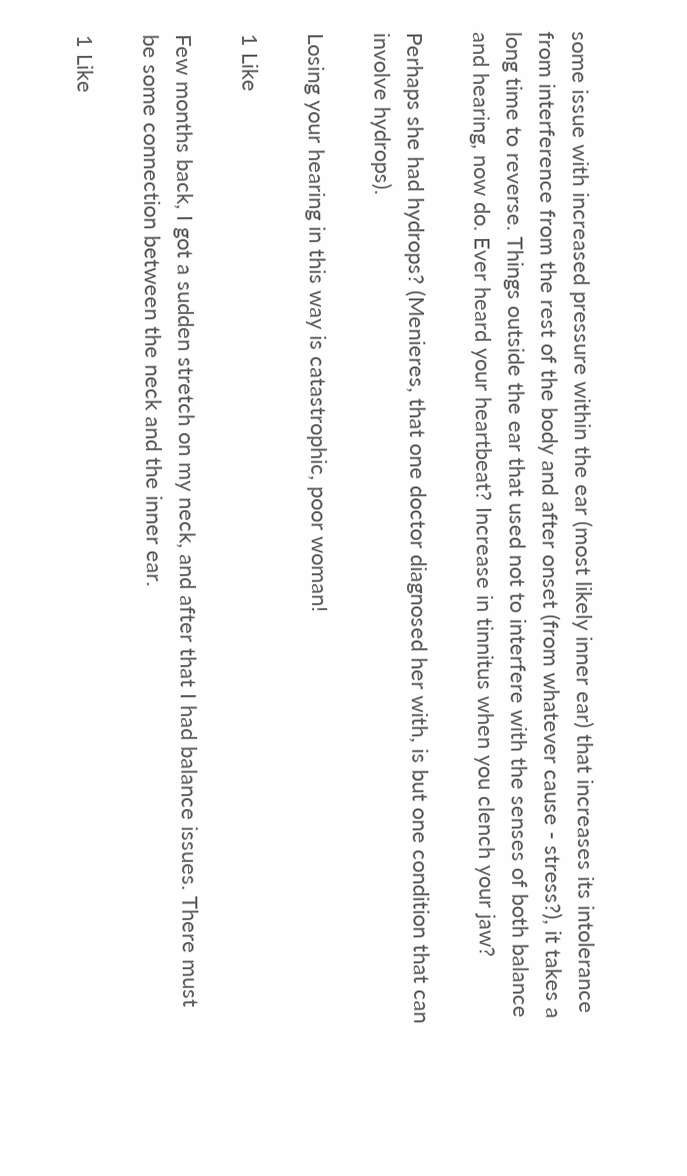some issue with increased pressure within the ear (most likely inner ear) that increases its intolerance from interference from the rest of the body and after onset (from whatever cause - stress?), it takes a long time to reverse. Things outside the ear that used not to interfere with the senses of both balance and hearing, now do. Ever heard your heartbeat? Increase in tinnitus when you clench your jaw?

Perhaps she had hydrops? (Menieres, that one doctor diagnosed her with, is but one condition that can involve hydrops).

Losing your hearing in this way is catastrophic, poor woman!

1 Like

Few months back, I got a sudden stretch on my neck, and after that I had balance issues. There must be some connection between the neck and the inner ear.

1 Like